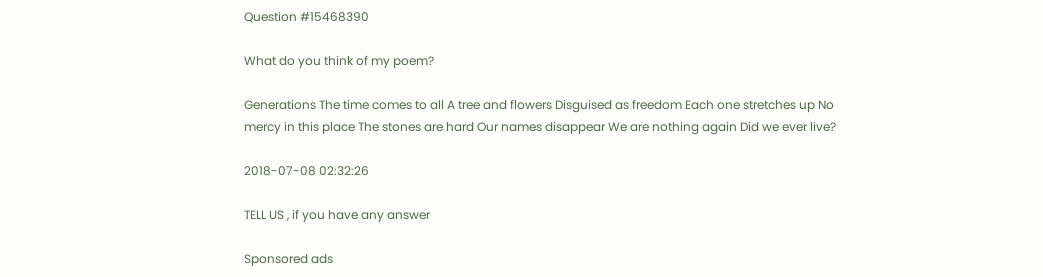Question #15468390

What do you think of my poem?

Generations The time comes to all A tree and flowers Disguised as freedom Each one stretches up No mercy in this place The stones are hard Our names disappear We are nothing again Did we ever live?

2018-07-08 02:32:26

TELL US , if you have any answer

Sponsored ads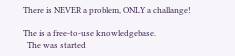There is NEVER a problem, ONLY a challange!

The is a free-to-use knowledgebase.
  The was started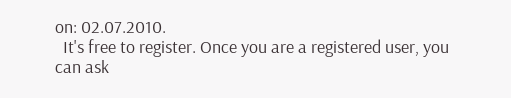on: 02.07.2010.
  It's free to register. Once you are a registered user, you can ask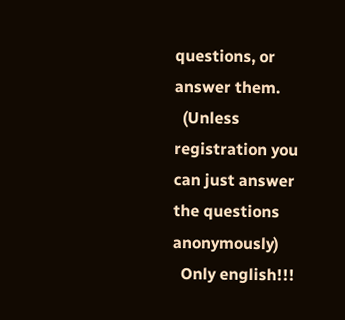questions, or answer them.
  (Unless registration you can just answer the questions anonymously)
  Only english!!!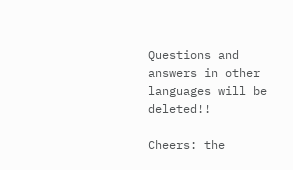Questions and answers in other languages will be deleted!!

Cheers: the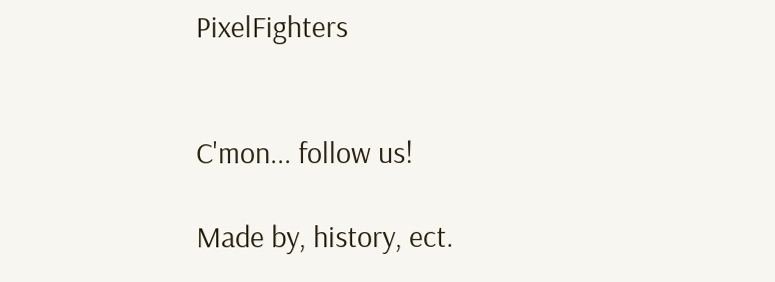PixelFighters


C'mon... follow us!

Made by, history, ect.